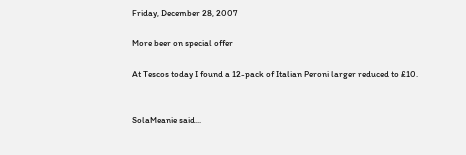Friday, December 28, 2007

More beer on special offer

At Tescos today I found a 12-pack of Italian Peroni larger reduced to £10.


SolaMeanie said...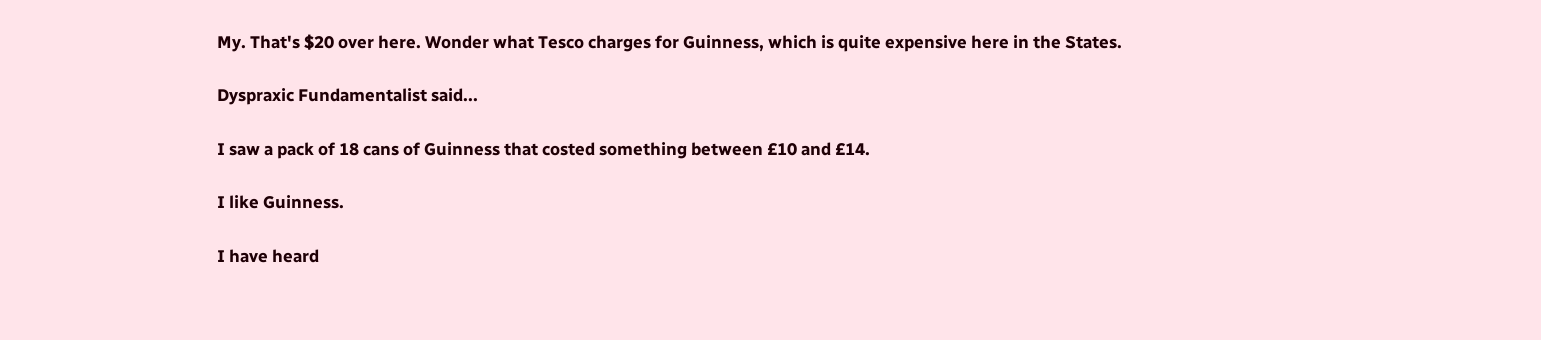My. That's $20 over here. Wonder what Tesco charges for Guinness, which is quite expensive here in the States.

Dyspraxic Fundamentalist said...

I saw a pack of 18 cans of Guinness that costed something between £10 and £14.

I like Guinness.

I have heard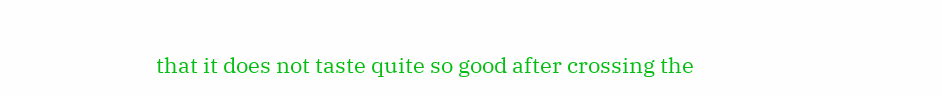that it does not taste quite so good after crossing the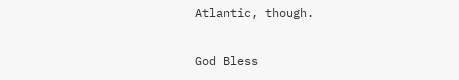Atlantic, though.

God Bless